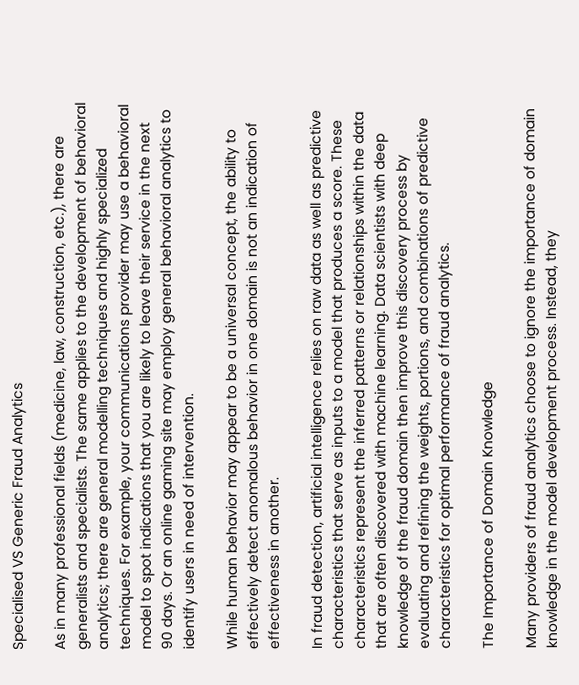Specialised VS Generic Fraud Analytics

As in many professional fields (medicine, law, construction, etc.), there are generalists and specialists. The same applies to the development of behavioral analytics; there are general modelling techniques and highly specialized techniques. For example, your communications provider may use a behavioral model to spot indications that you are likely to leave their service in the next 90 days. Or an online gaming site may employ general behavioral analytics to identify users in need of intervention.

While human behavior may appear to be a universal concept, the ability to effectively detect anomalous behavior in one domain is not an indication of effectiveness in another.

In fraud detection, artificial intelligence relies on raw data as well as predictive characteristics that serve as inputs to a model that produces a score. These characteristics represent the inferred patterns or relationships within the data that are often discovered with machine learning. Data scientists with deep knowledge of the fraud domain then improve this discovery process by evaluating and refining the weights, portions, and combinations of predictive characteristics for optimal performance of fraud analytics.

The Importance of Domain Knowledge

Many providers of fraud analytics choose to ignore the importance of domain knowledge in the model development process. Instead, they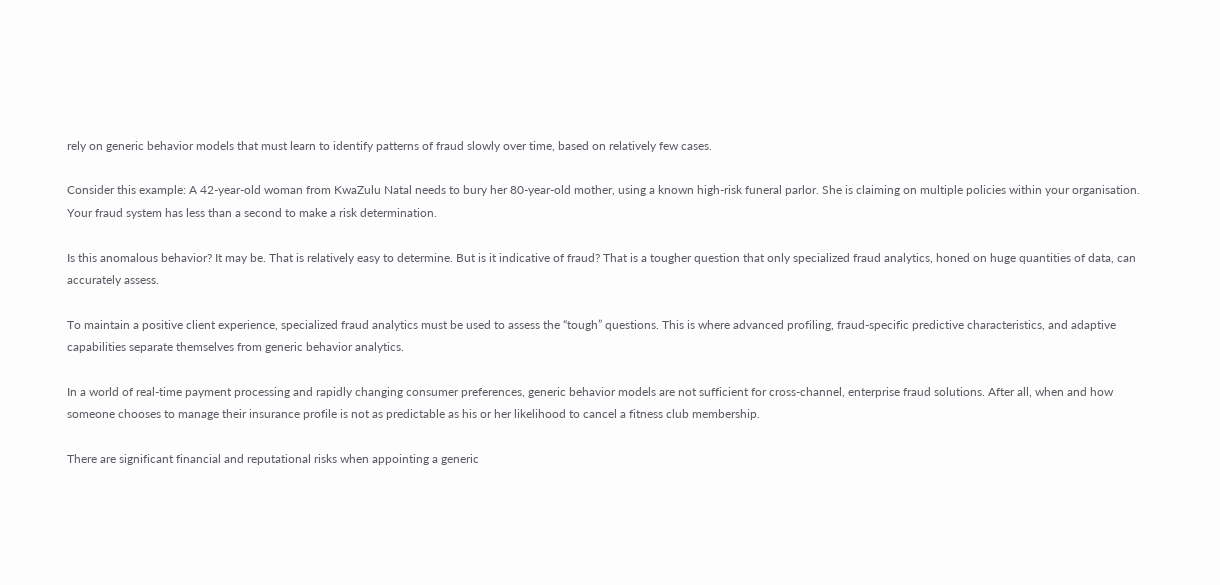rely on generic behavior models that must learn to identify patterns of fraud slowly over time, based on relatively few cases.

Consider this example: A 42-year-old woman from KwaZulu Natal needs to bury her 80-year-old mother, using a known high-risk funeral parlor. She is claiming on multiple policies within your organisation.  Your fraud system has less than a second to make a risk determination.

Is this anomalous behavior? It may be. That is relatively easy to determine. But is it indicative of fraud? That is a tougher question that only specialized fraud analytics, honed on huge quantities of data, can accurately assess.

To maintain a positive client experience, specialized fraud analytics must be used to assess the “tough” questions. This is where advanced profiling, fraud-specific predictive characteristics, and adaptive capabilities separate themselves from generic behavior analytics.

In a world of real-time payment processing and rapidly changing consumer preferences, generic behavior models are not sufficient for cross-channel, enterprise fraud solutions. After all, when and how someone chooses to manage their insurance profile is not as predictable as his or her likelihood to cancel a fitness club membership.

There are significant financial and reputational risks when appointing a generic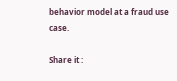behavior model at a fraud use case.

Share it :